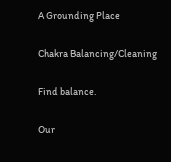A Grounding Place

Chakra Balancing/Cleaning

Find balance.

Our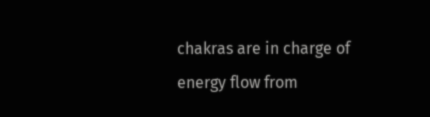chakras are in charge of energy flow from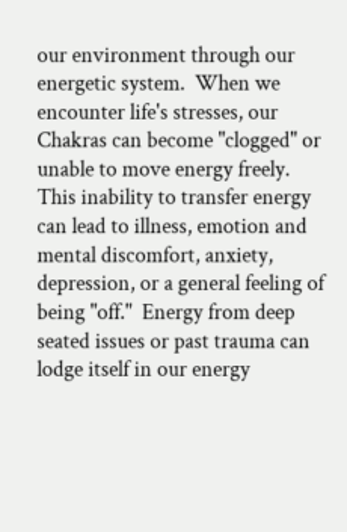our environment through our energetic system.  When we encounter life's stresses, our Chakras can become "clogged" or unable to move energy freely.  This inability to transfer energy can lead to illness, emotion and mental discomfort, anxiety, depression, or a general feeling of being "off."  Energy from deep seated issues or past trauma can lodge itself in our energy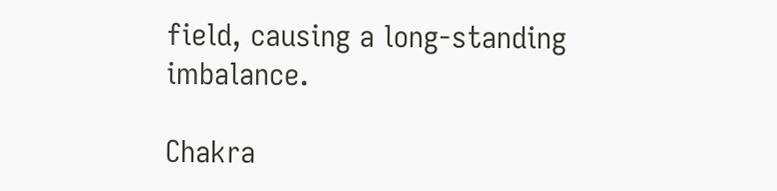field, causing a long-standing imbalance.

Chakra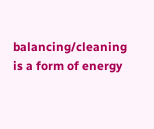balancing/cleaning is a form of energy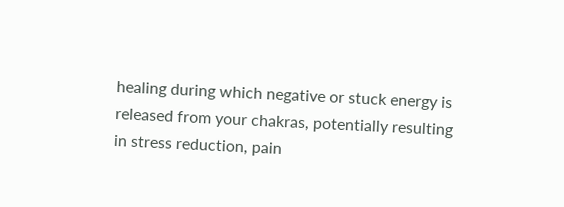healing during which negative or stuck energy is released from your chakras, potentially resulting in stress reduction, pain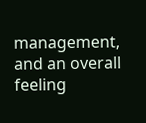management, and an overall feeling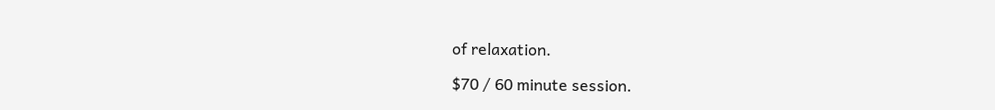of relaxation.

$70 / 60 minute session.